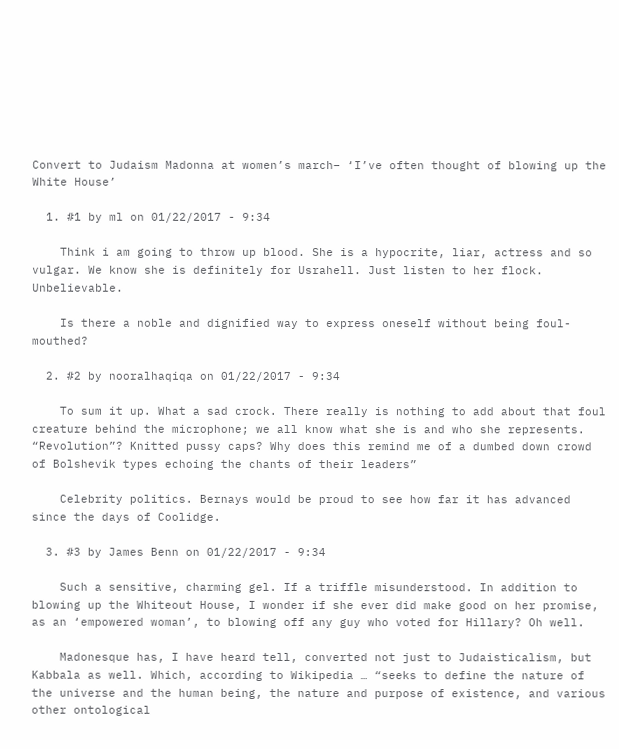Convert to Judaism Madonna at women’s march– ‘I’ve often thought of blowing up the White House’

  1. #1 by ml on 01/22/2017 - 9:34

    Think i am going to throw up blood. She is a hypocrite, liar, actress and so vulgar. We know she is definitely for Usrahell. Just listen to her flock. Unbelievable.

    Is there a noble and dignified way to express oneself without being foul-mouthed?

  2. #2 by nooralhaqiqa on 01/22/2017 - 9:34

    To sum it up. What a sad crock. There really is nothing to add about that foul creature behind the microphone; we all know what she is and who she represents. “Revolution”? Knitted pussy caps? Why does this remind me of a dumbed down crowd of Bolshevik types echoing the chants of their leaders”

    Celebrity politics. Bernays would be proud to see how far it has advanced since the days of Coolidge.

  3. #3 by James Benn on 01/22/2017 - 9:34

    Such a sensitive, charming gel. If a triffle misunderstood. In addition to blowing up the Whiteout House, I wonder if she ever did make good on her promise, as an ‘empowered woman’, to blowing off any guy who voted for Hillary? Oh well.

    Madonesque has, I have heard tell, converted not just to Judaisticalism, but Kabbala as well. Which, according to Wikipedia … “seeks to define the nature of the universe and the human being, the nature and purpose of existence, and various other ontological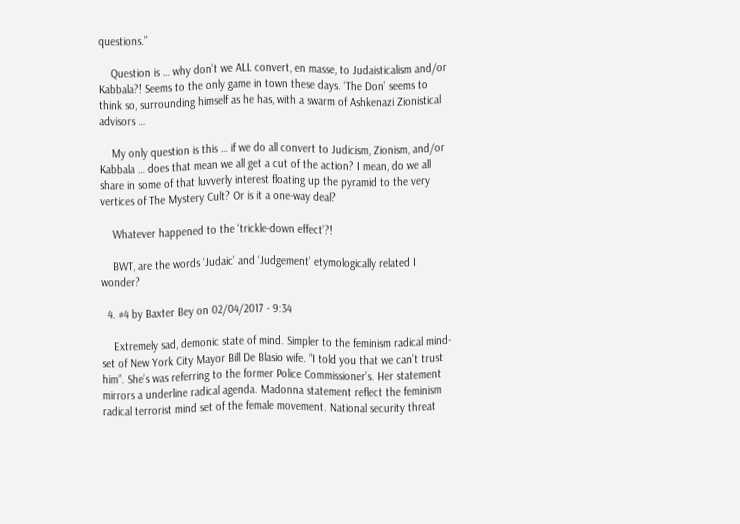questions.”

    Question is … why don’t we ALL convert, en masse, to Judaisticalism and/or Kabbala?! Seems to the only game in town these days. ‘The Don’ seems to think so, surrounding himself as he has, with a swarm of Ashkenazi Zionistical advisors …

    My only question is this … if we do all convert to Judicism, Zionism, and/or Kabbala … does that mean we all get a cut of the action? I mean, do we all share in some of that luvverly interest floating up the pyramid to the very vertices of The Mystery Cult? Or is it a one-way deal?

    Whatever happened to the ‘trickle-down effect’?!

    BWT, are the words ‘Judaic’ and ‘Judgement’ etymologically related I wonder?

  4. #4 by Baxter Bey on 02/04/2017 - 9:34

    Extremely sad, demonic state of mind. Simpler to the feminism radical mind-set of New York City Mayor Bill De Blasio wife. “I told you that we can’t trust him”. She’s was referring to the former Police Commissioner’s. Her statement mirrors a underline radical agenda. Madonna statement reflect the feminism radical terrorist mind set of the female movement. National security threat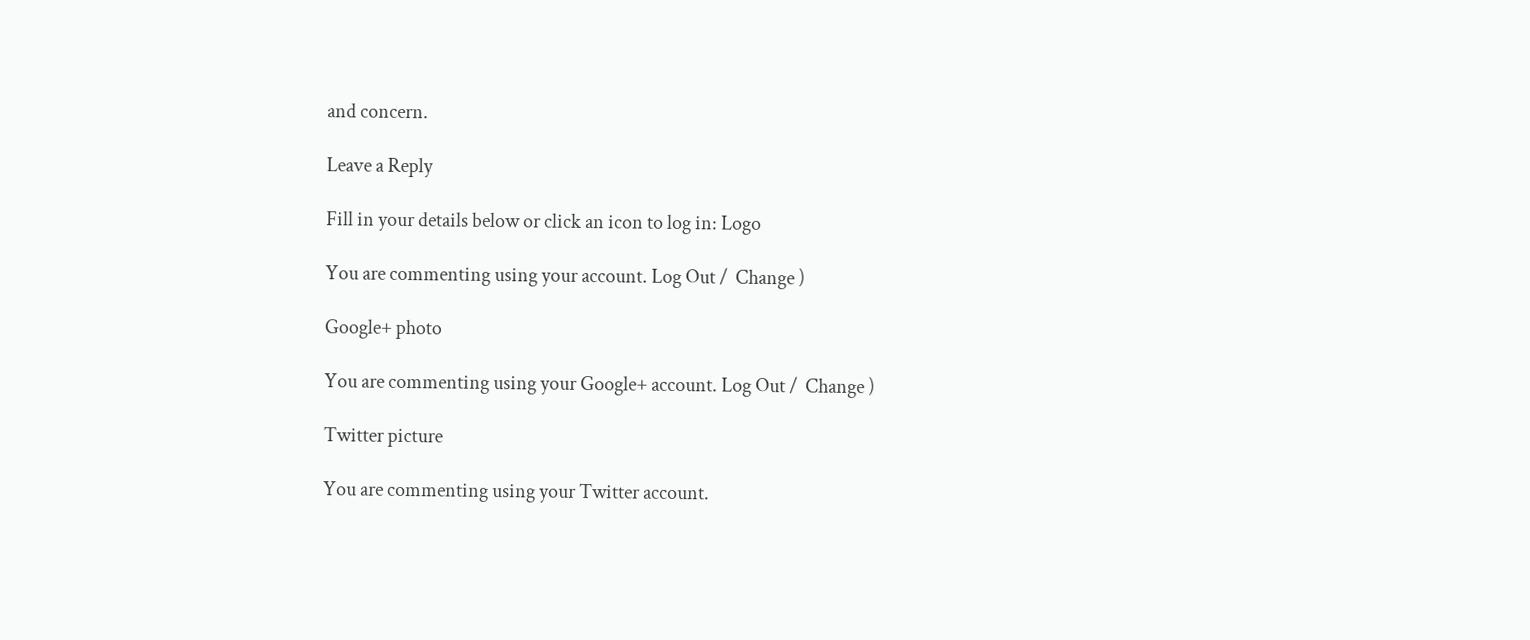and concern.

Leave a Reply

Fill in your details below or click an icon to log in: Logo

You are commenting using your account. Log Out /  Change )

Google+ photo

You are commenting using your Google+ account. Log Out /  Change )

Twitter picture

You are commenting using your Twitter account.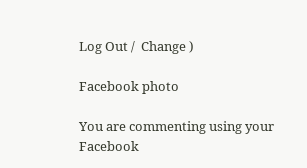Log Out /  Change )

Facebook photo

You are commenting using your Facebook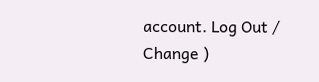account. Log Out /  Change )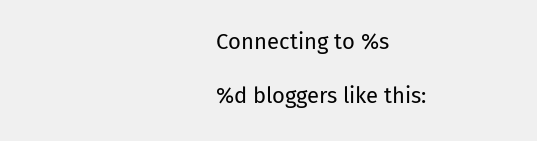Connecting to %s

%d bloggers like this: